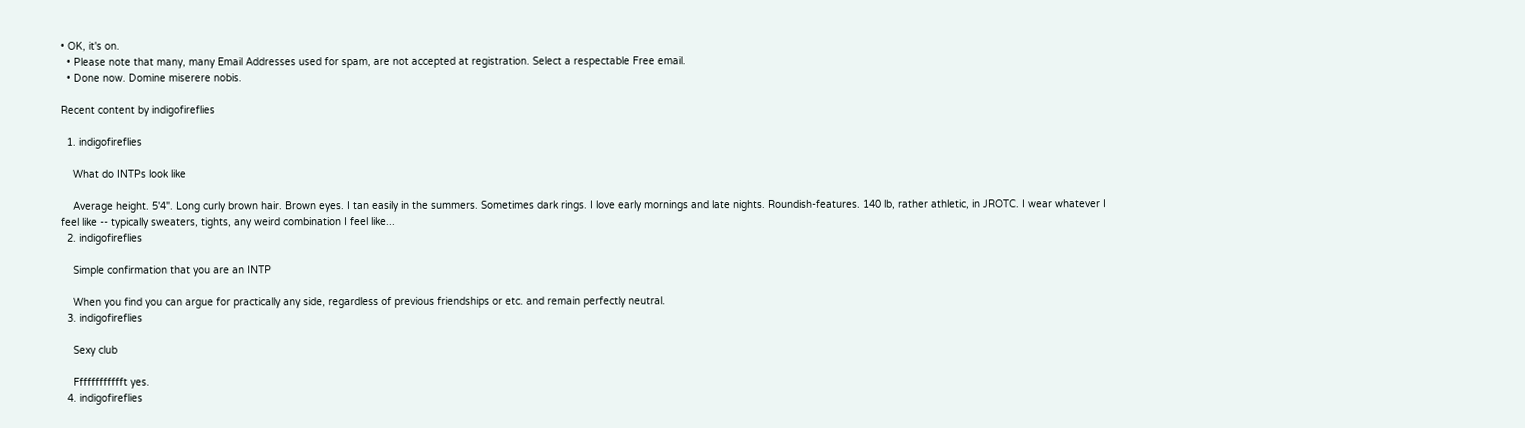• OK, it's on.
  • Please note that many, many Email Addresses used for spam, are not accepted at registration. Select a respectable Free email.
  • Done now. Domine miserere nobis.

Recent content by indigofireflies

  1. indigofireflies

    What do INTPs look like

    Average height. 5'4". Long curly brown hair. Brown eyes. I tan easily in the summers. Sometimes dark rings. I love early mornings and late nights. Roundish-features. 140 lb, rather athletic, in JROTC. I wear whatever I feel like -- typically sweaters, tights, any weird combination I feel like...
  2. indigofireflies

    Simple confirmation that you are an INTP

    When you find you can argue for practically any side, regardless of previous friendships or etc. and remain perfectly neutral.
  3. indigofireflies

    Sexy club

    Fffffffffffft yes.
  4. indigofireflies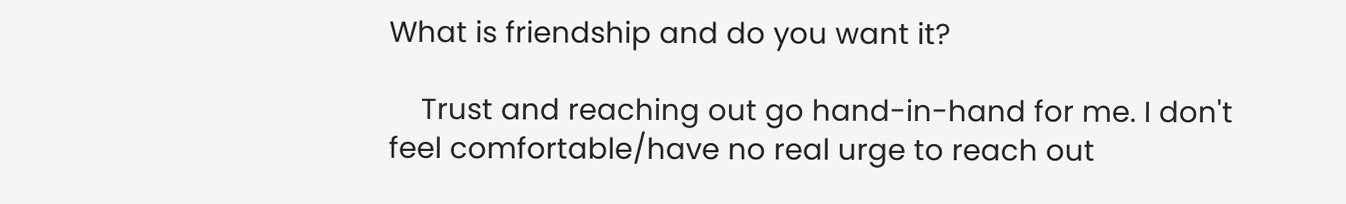What is friendship and do you want it?

    Trust and reaching out go hand-in-hand for me. I don't feel comfortable/have no real urge to reach out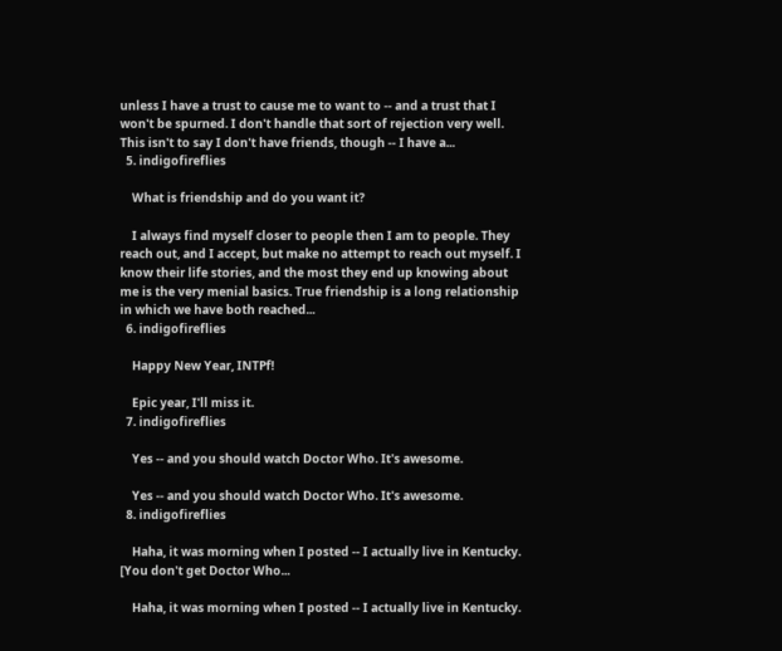unless I have a trust to cause me to want to -- and a trust that I won't be spurned. I don't handle that sort of rejection very well. This isn't to say I don't have friends, though -- I have a...
  5. indigofireflies

    What is friendship and do you want it?

    I always find myself closer to people then I am to people. They reach out, and I accept, but make no attempt to reach out myself. I know their life stories, and the most they end up knowing about me is the very menial basics. True friendship is a long relationship in which we have both reached...
  6. indigofireflies

    Happy New Year, INTPf!

    Epic year, I'll miss it.
  7. indigofireflies

    Yes -- and you should watch Doctor Who. It's awesome.

    Yes -- and you should watch Doctor Who. It's awesome.
  8. indigofireflies

    Haha, it was morning when I posted -- I actually live in Kentucky. [You don't get Doctor Who...

    Haha, it was morning when I posted -- I actually live in Kentucky.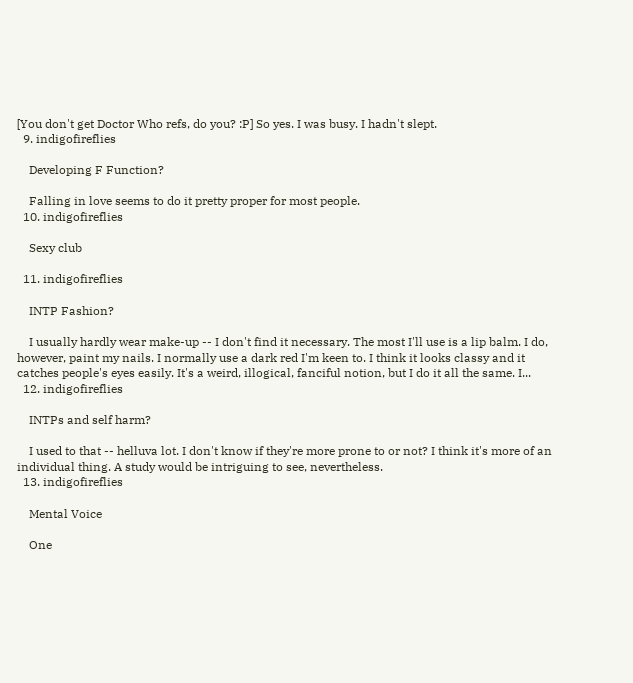[You don't get Doctor Who refs, do you? :P] So yes. I was busy. I hadn't slept.
  9. indigofireflies

    Developing F Function?

    Falling in love seems to do it pretty proper for most people.
  10. indigofireflies

    Sexy club

  11. indigofireflies

    INTP Fashion?

    I usually hardly wear make-up -- I don't find it necessary. The most I'll use is a lip balm. I do, however, paint my nails. I normally use a dark red I'm keen to. I think it looks classy and it catches people's eyes easily. It's a weird, illogical, fanciful notion, but I do it all the same. I...
  12. indigofireflies

    INTPs and self harm?

    I used to that -- helluva lot. I don't know if they're more prone to or not? I think it's more of an individual thing. A study would be intriguing to see, nevertheless.
  13. indigofireflies

    Mental Voice

    One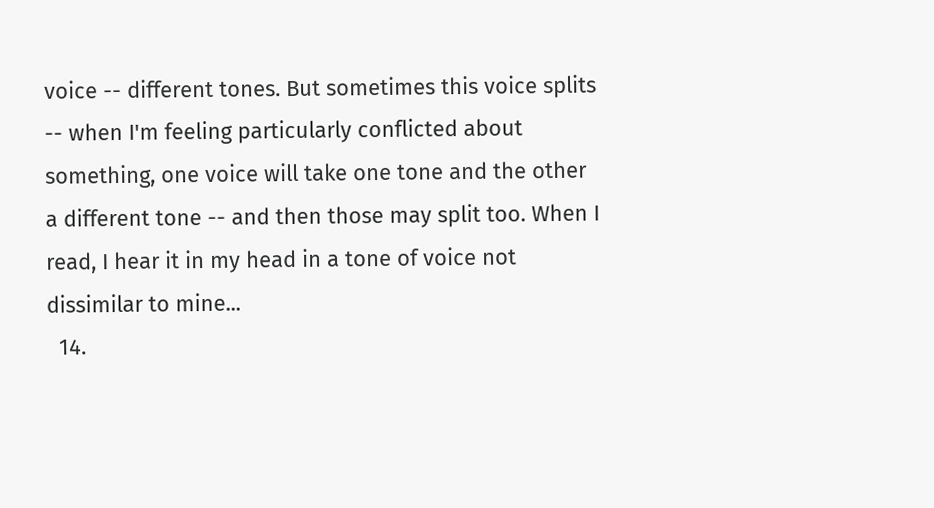voice -- different tones. But sometimes this voice splits -- when I'm feeling particularly conflicted about something, one voice will take one tone and the other a different tone -- and then those may split too. When I read, I hear it in my head in a tone of voice not dissimilar to mine...
  14.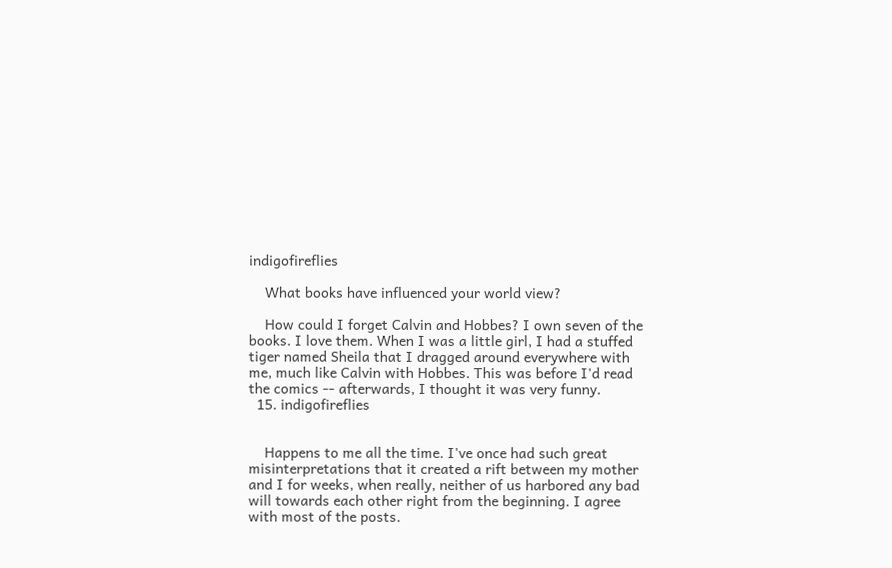indigofireflies

    What books have influenced your world view?

    How could I forget Calvin and Hobbes? I own seven of the books. I love them. When I was a little girl, I had a stuffed tiger named Sheila that I dragged around everywhere with me, much like Calvin with Hobbes. This was before I'd read the comics -- afterwards, I thought it was very funny.
  15. indigofireflies


    Happens to me all the time. I've once had such great misinterpretations that it created a rift between my mother and I for weeks, when really, neither of us harbored any bad will towards each other right from the beginning. I agree with most of the posts.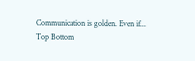Communication is golden. Even if...
Top Bottom